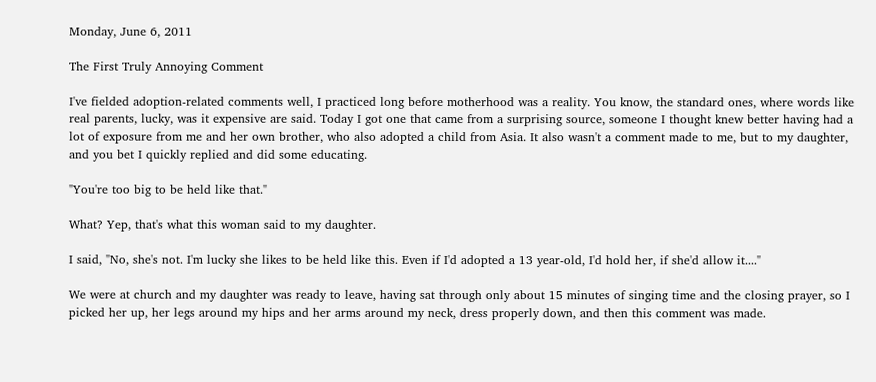Monday, June 6, 2011

The First Truly Annoying Comment

I've fielded adoption-related comments well, I practiced long before motherhood was a reality. You know, the standard ones, where words like real parents, lucky, was it expensive are said. Today I got one that came from a surprising source, someone I thought knew better having had a lot of exposure from me and her own brother, who also adopted a child from Asia. It also wasn't a comment made to me, but to my daughter, and you bet I quickly replied and did some educating.

"You're too big to be held like that."

What? Yep, that's what this woman said to my daughter.

I said, "No, she's not. I'm lucky she likes to be held like this. Even if I'd adopted a 13 year-old, I'd hold her, if she'd allow it...."

We were at church and my daughter was ready to leave, having sat through only about 15 minutes of singing time and the closing prayer, so I picked her up, her legs around my hips and her arms around my neck, dress properly down, and then this comment was made.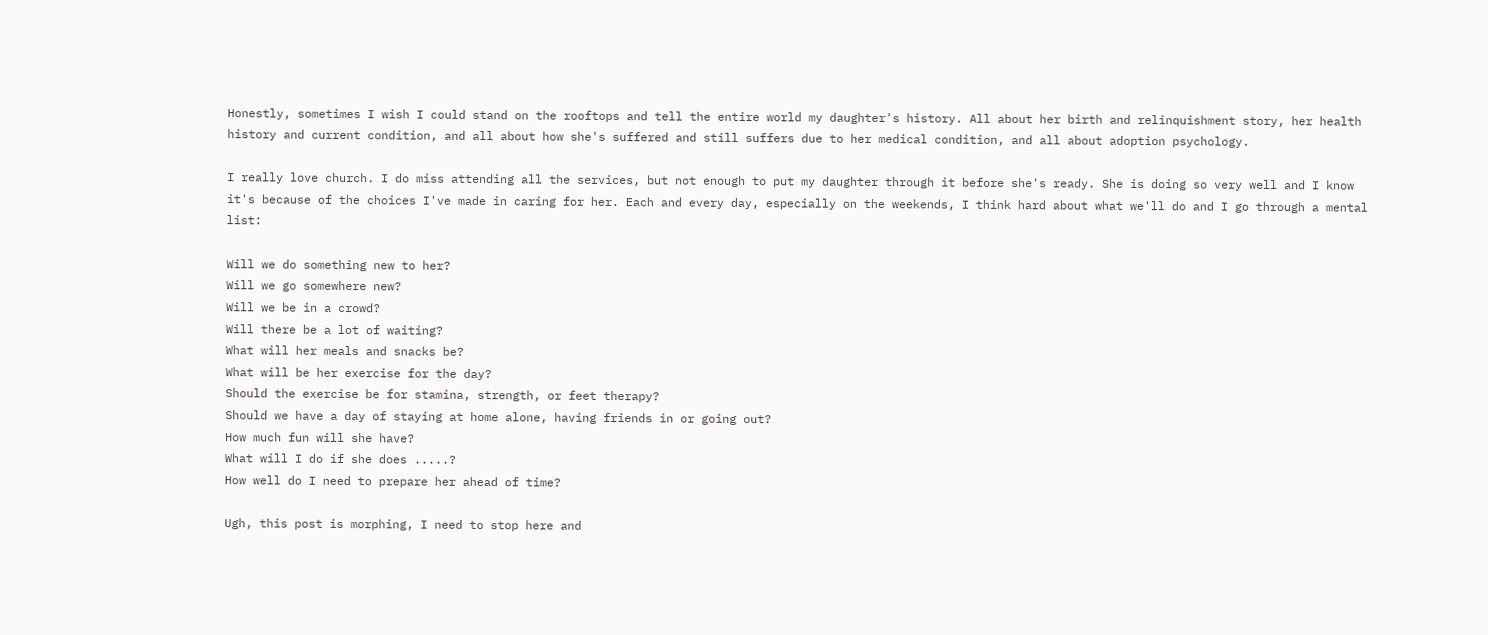Honestly, sometimes I wish I could stand on the rooftops and tell the entire world my daughter's history. All about her birth and relinquishment story, her health history and current condition, and all about how she's suffered and still suffers due to her medical condition, and all about adoption psychology.

I really love church. I do miss attending all the services, but not enough to put my daughter through it before she's ready. She is doing so very well and I know it's because of the choices I've made in caring for her. Each and every day, especially on the weekends, I think hard about what we'll do and I go through a mental list:

Will we do something new to her?
Will we go somewhere new?
Will we be in a crowd?
Will there be a lot of waiting?
What will her meals and snacks be?
What will be her exercise for the day?
Should the exercise be for stamina, strength, or feet therapy?
Should we have a day of staying at home alone, having friends in or going out?
How much fun will she have?
What will I do if she does .....?
How well do I need to prepare her ahead of time?

Ugh, this post is morphing, I need to stop here and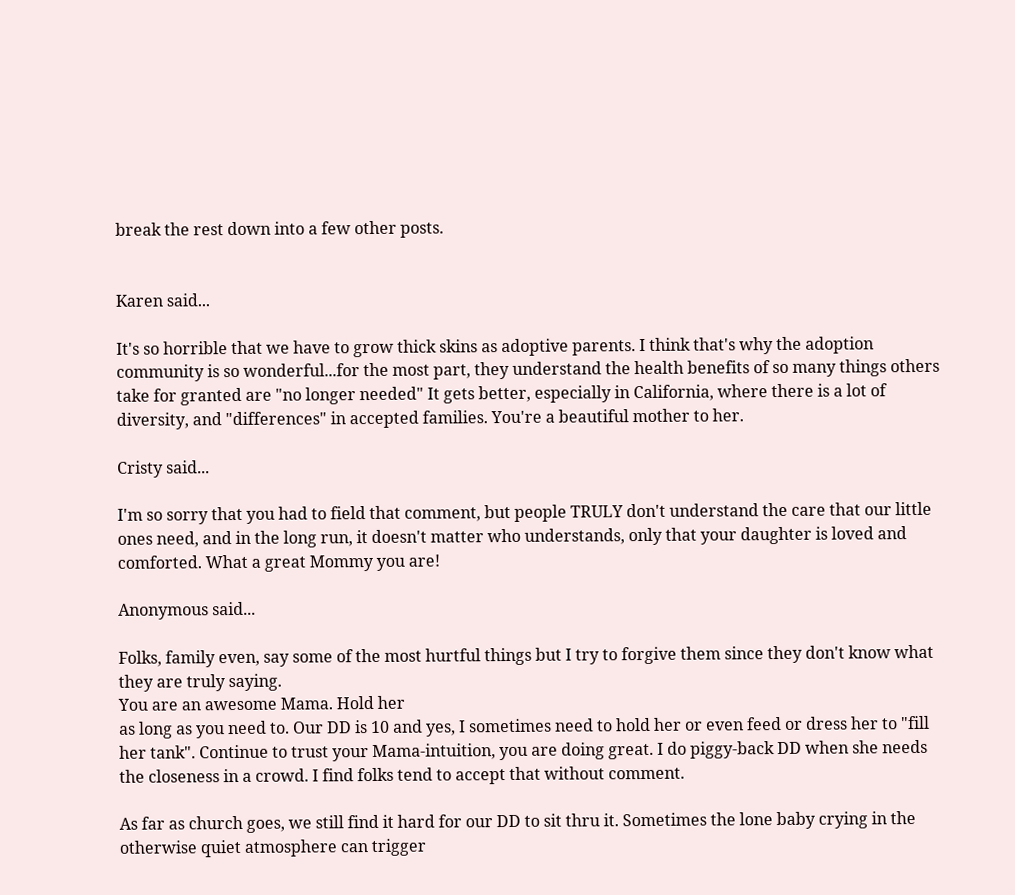break the rest down into a few other posts.


Karen said...

It's so horrible that we have to grow thick skins as adoptive parents. I think that's why the adoption community is so wonderful...for the most part, they understand the health benefits of so many things others take for granted are "no longer needed" It gets better, especially in California, where there is a lot of diversity, and "differences" in accepted families. You're a beautiful mother to her.

Cristy said...

I'm so sorry that you had to field that comment, but people TRULY don't understand the care that our little ones need, and in the long run, it doesn't matter who understands, only that your daughter is loved and comforted. What a great Mommy you are!

Anonymous said...

Folks, family even, say some of the most hurtful things but I try to forgive them since they don't know what they are truly saying.
You are an awesome Mama. Hold her
as long as you need to. Our DD is 10 and yes, I sometimes need to hold her or even feed or dress her to "fill her tank". Continue to trust your Mama-intuition, you are doing great. I do piggy-back DD when she needs the closeness in a crowd. I find folks tend to accept that without comment.

As far as church goes, we still find it hard for our DD to sit thru it. Sometimes the lone baby crying in the otherwise quiet atmosphere can trigger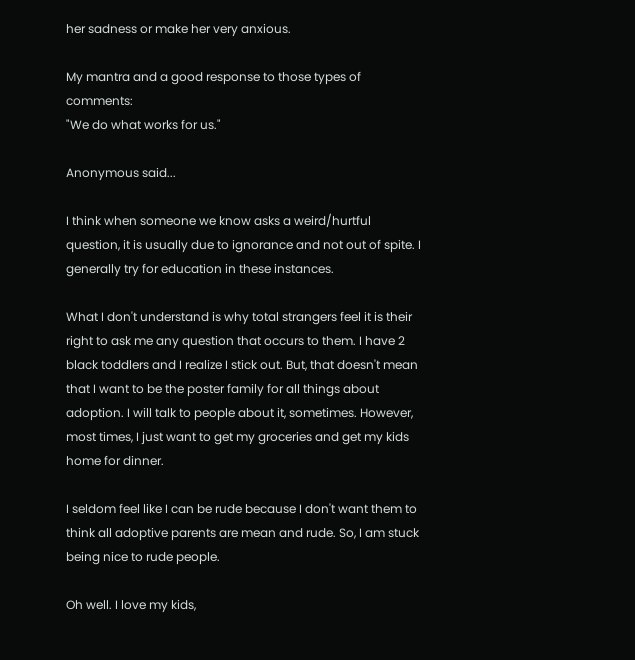her sadness or make her very anxious.

My mantra and a good response to those types of comments:
"We do what works for us."

Anonymous said...

I think when someone we know asks a weird/hurtful question, it is usually due to ignorance and not out of spite. I generally try for education in these instances.

What I don't understand is why total strangers feel it is their right to ask me any question that occurs to them. I have 2 black toddlers and I realize I stick out. But, that doesn't mean that I want to be the poster family for all things about adoption. I will talk to people about it, sometimes. However, most times, I just want to get my groceries and get my kids home for dinner.

I seldom feel like I can be rude because I don't want them to think all adoptive parents are mean and rude. So, I am stuck being nice to rude people.

Oh well. I love my kids,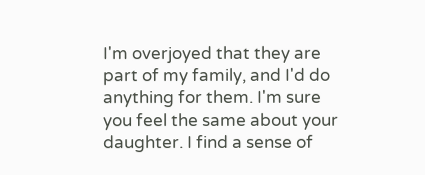I'm overjoyed that they are part of my family, and I'd do anything for them. I'm sure you feel the same about your daughter. I find a sense of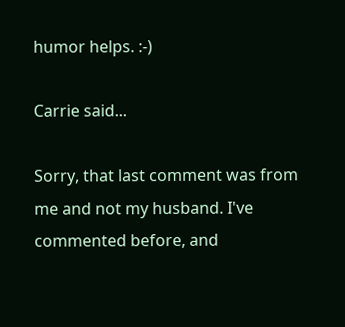humor helps. :-)

Carrie said...

Sorry, that last comment was from me and not my husband. I've commented before, and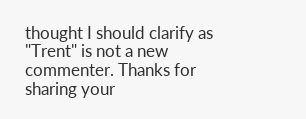thought I should clarify as "Trent" is not a new commenter. Thanks for sharing your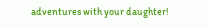adventures with your daughter!